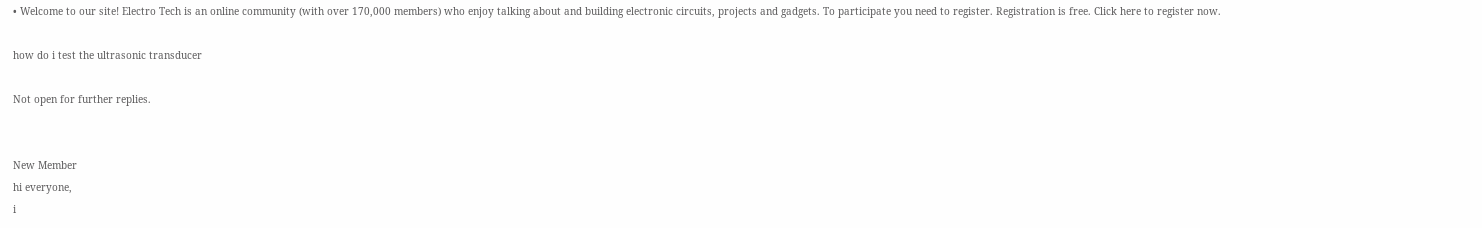• Welcome to our site! Electro Tech is an online community (with over 170,000 members) who enjoy talking about and building electronic circuits, projects and gadgets. To participate you need to register. Registration is free. Click here to register now.

how do i test the ultrasonic transducer

Not open for further replies.


New Member
hi everyone,
i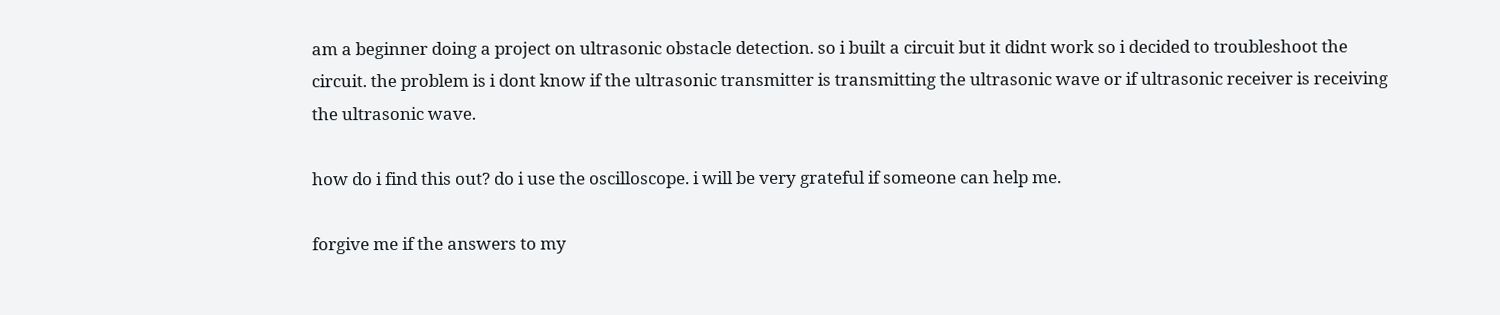am a beginner doing a project on ultrasonic obstacle detection. so i built a circuit but it didnt work so i decided to troubleshoot the circuit. the problem is i dont know if the ultrasonic transmitter is transmitting the ultrasonic wave or if ultrasonic receiver is receiving the ultrasonic wave.

how do i find this out? do i use the oscilloscope. i will be very grateful if someone can help me.

forgive me if the answers to my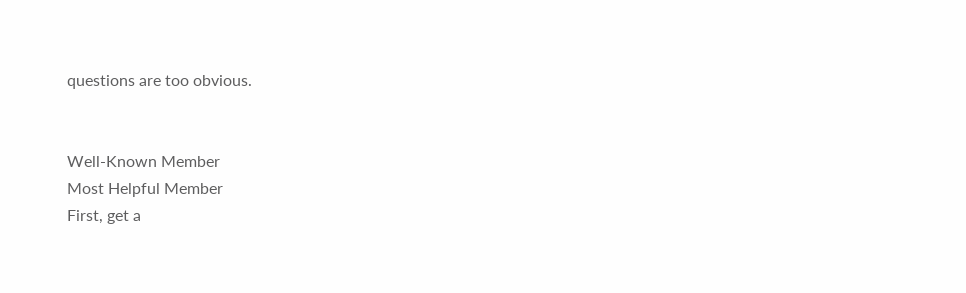questions are too obvious.


Well-Known Member
Most Helpful Member
First, get a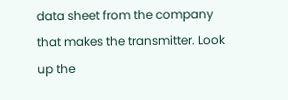data sheet from the company that makes the transmitter. Look up the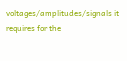voltages/amplitudes/signals it requires for the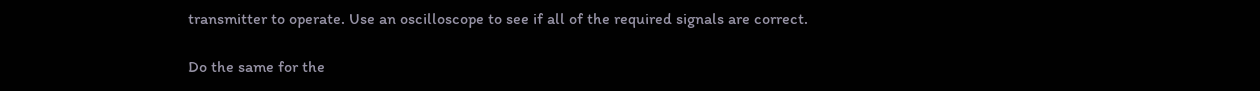transmitter to operate. Use an oscilloscope to see if all of the required signals are correct.

Do the same for the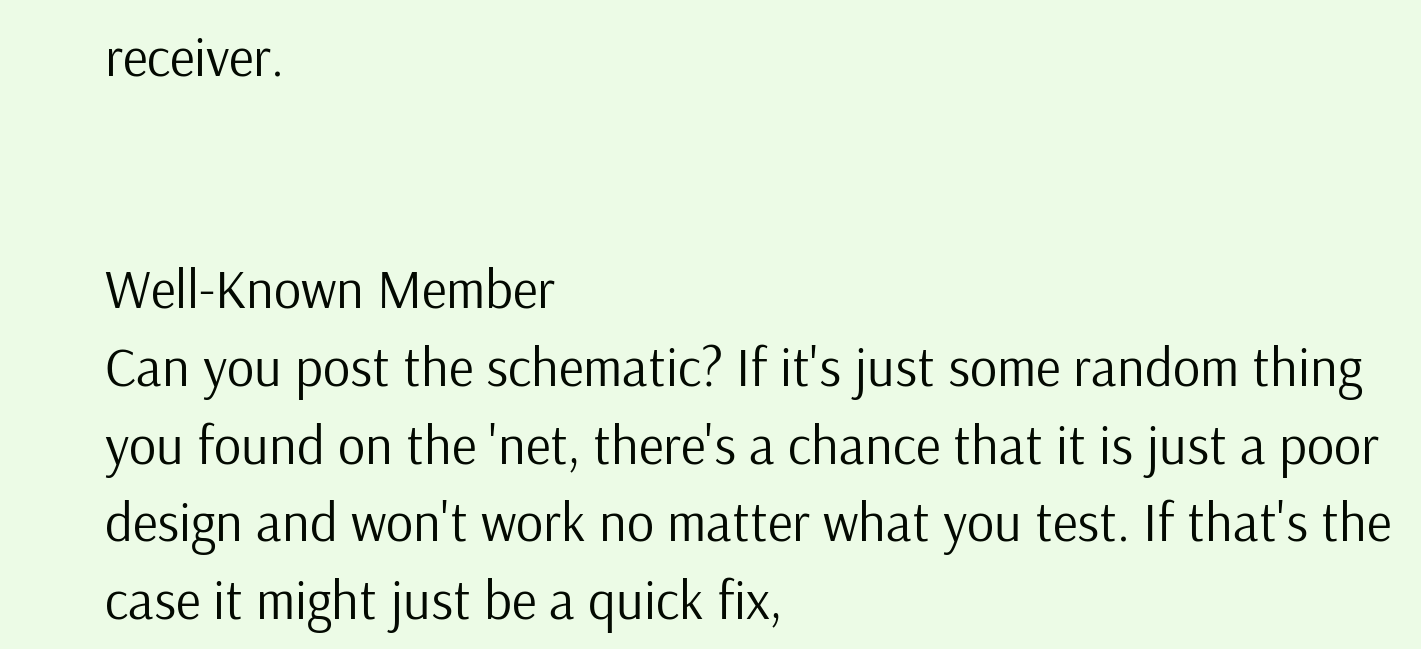receiver.


Well-Known Member
Can you post the schematic? If it's just some random thing you found on the 'net, there's a chance that it is just a poor design and won't work no matter what you test. If that's the case it might just be a quick fix,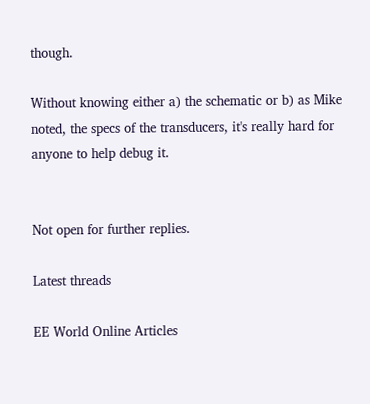though.

Without knowing either a) the schematic or b) as Mike noted, the specs of the transducers, it's really hard for anyone to help debug it.


Not open for further replies.

Latest threads

EE World Online Articles